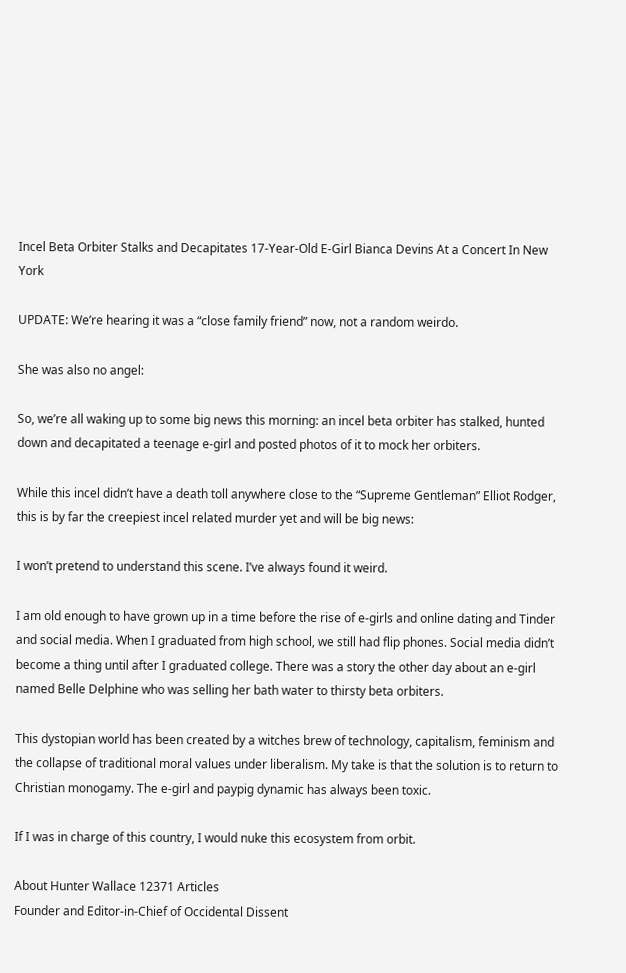Incel Beta Orbiter Stalks and Decapitates 17-Year-Old E-Girl Bianca Devins At a Concert In New York

UPDATE: We’re hearing it was a “close family friend” now, not a random weirdo.

She was also no angel:

So, we’re all waking up to some big news this morning: an incel beta orbiter has stalked, hunted down and decapitated a teenage e-girl and posted photos of it to mock her orbiters.

While this incel didn’t have a death toll anywhere close to the “Supreme Gentleman” Elliot Rodger, this is by far the creepiest incel related murder yet and will be big news:

I won’t pretend to understand this scene. I’ve always found it weird.

I am old enough to have grown up in a time before the rise of e-girls and online dating and Tinder and social media. When I graduated from high school, we still had flip phones. Social media didn’t become a thing until after I graduated college. There was a story the other day about an e-girl named Belle Delphine who was selling her bath water to thirsty beta orbiters.

This dystopian world has been created by a witches brew of technology, capitalism, feminism and the collapse of traditional moral values under liberalism. My take is that the solution is to return to Christian monogamy. The e-girl and paypig dynamic has always been toxic.

If I was in charge of this country, I would nuke this ecosystem from orbit.

About Hunter Wallace 12371 Articles
Founder and Editor-in-Chief of Occidental Dissent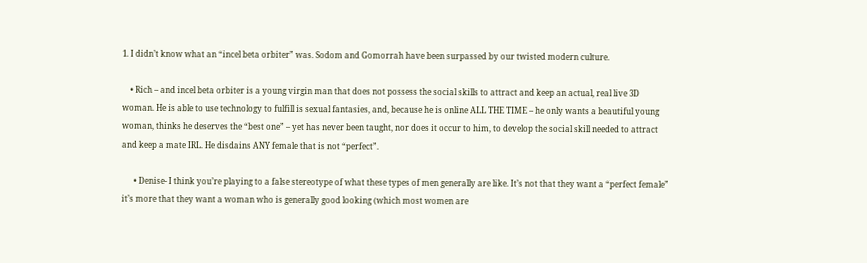1. I didn’t know what an “incel beta orbiter” was. Sodom and Gomorrah have been surpassed by our twisted modern culture.

    • Rich – and incel beta orbiter is a young virgin man that does not possess the social skills to attract and keep an actual, real live 3D woman. He is able to use technology to fulfill is sexual fantasies, and, because he is online ALL THE TIME – he only wants a beautiful young woman, thinks he deserves the “best one” – yet has never been taught, nor does it occur to him, to develop the social skill needed to attract and keep a mate IRL. He disdains ANY female that is not “perfect”.

      • Denise- I think you’re playing to a false stereotype of what these types of men generally are like. It’s not that they want a “perfect female” it’s more that they want a woman who is generally good looking (which most women are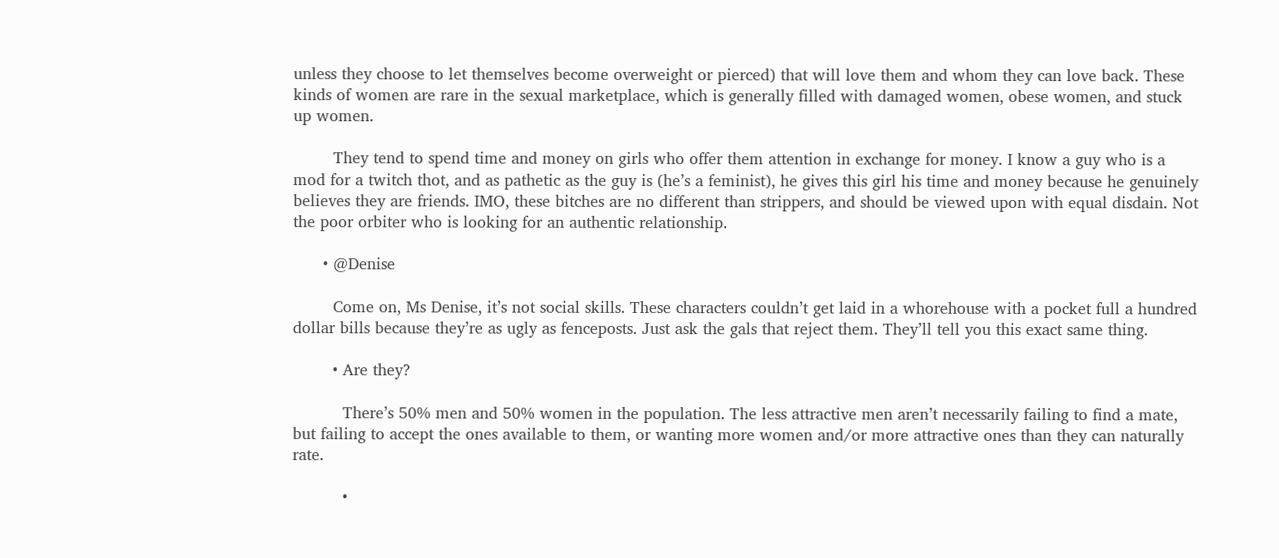unless they choose to let themselves become overweight or pierced) that will love them and whom they can love back. These kinds of women are rare in the sexual marketplace, which is generally filled with damaged women, obese women, and stuck up women.

        They tend to spend time and money on girls who offer them attention in exchange for money. I know a guy who is a mod for a twitch thot, and as pathetic as the guy is (he’s a feminist), he gives this girl his time and money because he genuinely believes they are friends. IMO, these bitches are no different than strippers, and should be viewed upon with equal disdain. Not the poor orbiter who is looking for an authentic relationship.

      • @Denise

        Come on, Ms Denise, it’s not social skills. These characters couldn’t get laid in a whorehouse with a pocket full a hundred dollar bills because they’re as ugly as fenceposts. Just ask the gals that reject them. They’ll tell you this exact same thing.

        • Are they?

          There’s 50% men and 50% women in the population. The less attractive men aren’t necessarily failing to find a mate, but failing to accept the ones available to them, or wanting more women and/or more attractive ones than they can naturally rate.

          •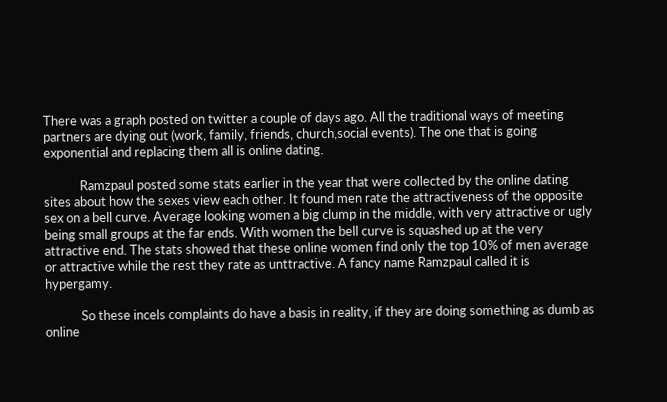There was a graph posted on twitter a couple of days ago. All the traditional ways of meeting partners are dying out (work, family, friends, church,social events). The one that is going exponential and replacing them all is online dating.

            Ramzpaul posted some stats earlier in the year that were collected by the online dating sites about how the sexes view each other. It found men rate the attractiveness of the opposite sex on a bell curve. Average looking women a big clump in the middle, with very attractive or ugly being small groups at the far ends. With women the bell curve is squashed up at the very attractive end. The stats showed that these online women find only the top 10% of men average or attractive while the rest they rate as unttractive. A fancy name Ramzpaul called it is hypergamy.

            So these incels complaints do have a basis in reality, if they are doing something as dumb as online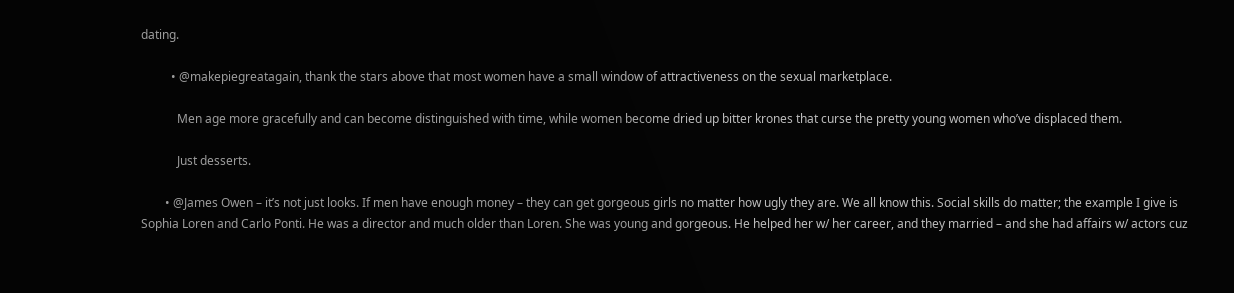dating.

          • @makepiegreatagain, thank the stars above that most women have a small window of attractiveness on the sexual marketplace.

            Men age more gracefully and can become distinguished with time, while women become dried up bitter krones that curse the pretty young women who’ve displaced them.

            Just desserts.

        • @James Owen – it’s not just looks. If men have enough money – they can get gorgeous girls no matter how ugly they are. We all know this. Social skills do matter; the example I give is Sophia Loren and Carlo Ponti. He was a director and much older than Loren. She was young and gorgeous. He helped her w/ her career, and they married – and she had affairs w/ actors cuz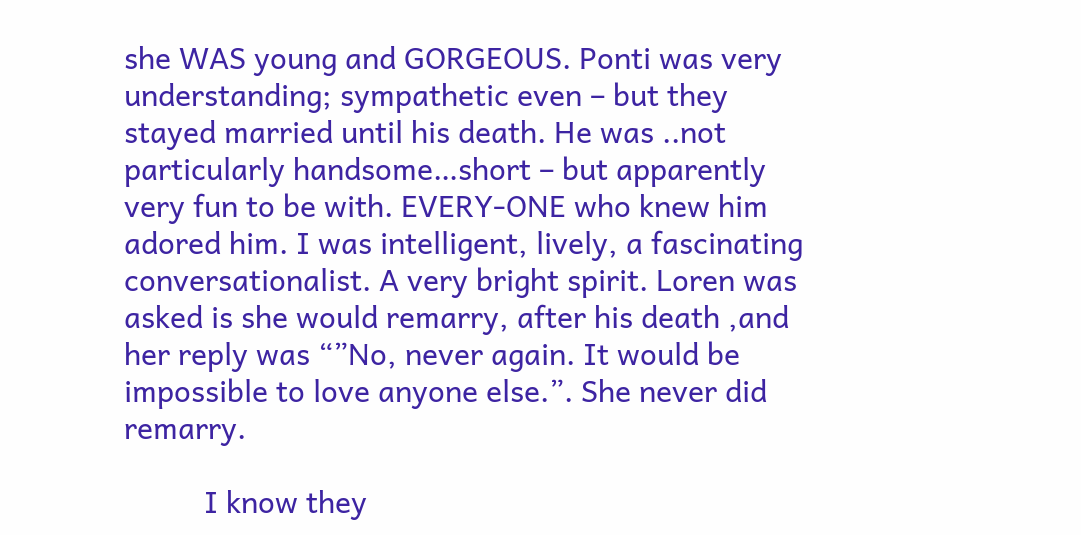she WAS young and GORGEOUS. Ponti was very understanding; sympathetic even – but they stayed married until his death. He was ..not particularly handsome…short – but apparently very fun to be with. EVERY-ONE who knew him adored him. I was intelligent, lively, a fascinating conversationalist. A very bright spirit. Loren was asked is she would remarry, after his death ,and her reply was “”No, never again. It would be impossible to love anyone else.”. She never did remarry.

          I know they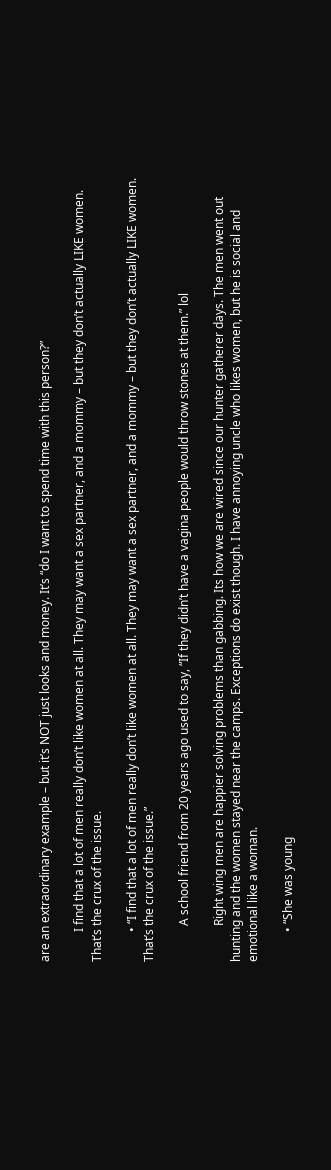are an extraordinary example – but it’s NOT just looks and money. It’s “do I want to spend time with this person?”

          I find that a lot of men really don’t like women at all. They may want a sex partner, and a mommy – but they don’t actually LIKE women. That’s the crux of the issue.

          • “I find that a lot of men really don’t like women at all. They may want a sex partner, and a mommy – but they don’t actually LIKE women. That’s the crux of the issue.”

            A school friend from 20 years ago used to say, “If they didn’t have a vagina people would throw stones at them.” lol

            Right wing men are happier solving problems than gabbing. Its how we are wired since our hunter gatherer days. The men went out hunting and the women stayed near the camps. Exceptions do exist though. I have annoying uncle who likes women, but he is social and emotional like a woman.

          • “She was young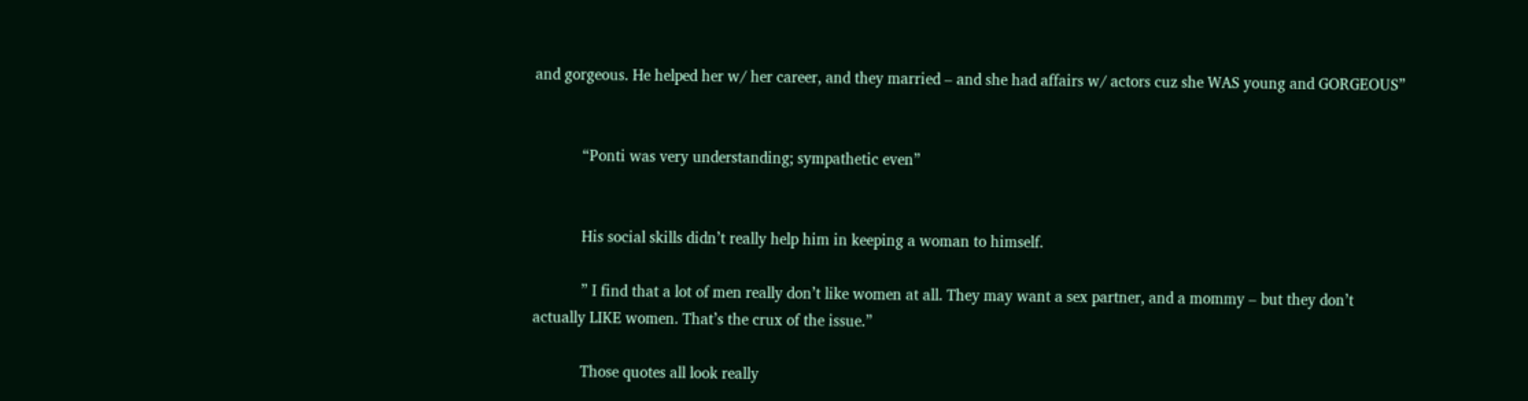and gorgeous. He helped her w/ her career, and they married – and she had affairs w/ actors cuz she WAS young and GORGEOUS”


            “Ponti was very understanding; sympathetic even”


            His social skills didn’t really help him in keeping a woman to himself.

            ” I find that a lot of men really don’t like women at all. They may want a sex partner, and a mommy – but they don’t actually LIKE women. That’s the crux of the issue.”

            Those quotes all look really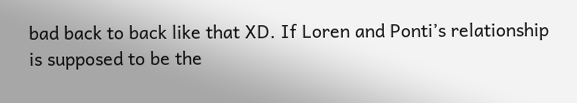bad back to back like that XD. If Loren and Ponti’s relationship is supposed to be the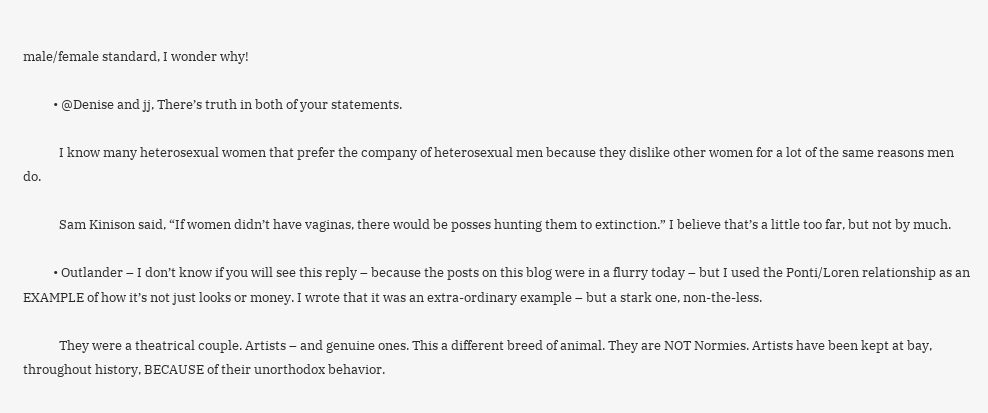male/female standard, I wonder why!

          • @Denise and jj, There’s truth in both of your statements.

            I know many heterosexual women that prefer the company of heterosexual men because they dislike other women for a lot of the same reasons men do.

            Sam Kinison said, “If women didn’t have vaginas, there would be posses hunting them to extinction.” I believe that’s a little too far, but not by much.

          • Outlander – I don’t know if you will see this reply – because the posts on this blog were in a flurry today – but I used the Ponti/Loren relationship as an EXAMPLE of how it’s not just looks or money. I wrote that it was an extra-ordinary example – but a stark one, non-the-less.

            They were a theatrical couple. Artists – and genuine ones. This a different breed of animal. They are NOT Normies. Artists have been kept at bay, throughout history, BECAUSE of their unorthodox behavior.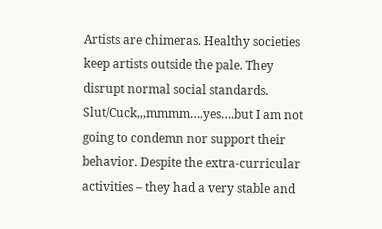Artists are chimeras. Healthy societies keep artists outside the pale. They disrupt normal social standards. Slut/Cuck,,,mmmm….yes….but I am not going to condemn nor support their behavior. Despite the extra-curricular activities – they had a very stable and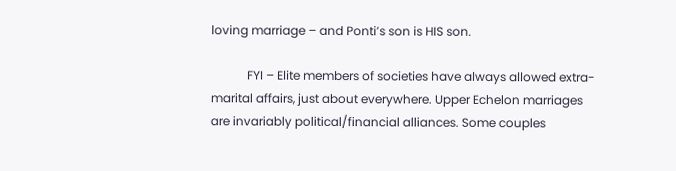loving marriage – and Ponti’s son is HIS son.

            FYI – Elite members of societies have always allowed extra-marital affairs, just about everywhere. Upper Echelon marriages are invariably political/financial alliances. Some couples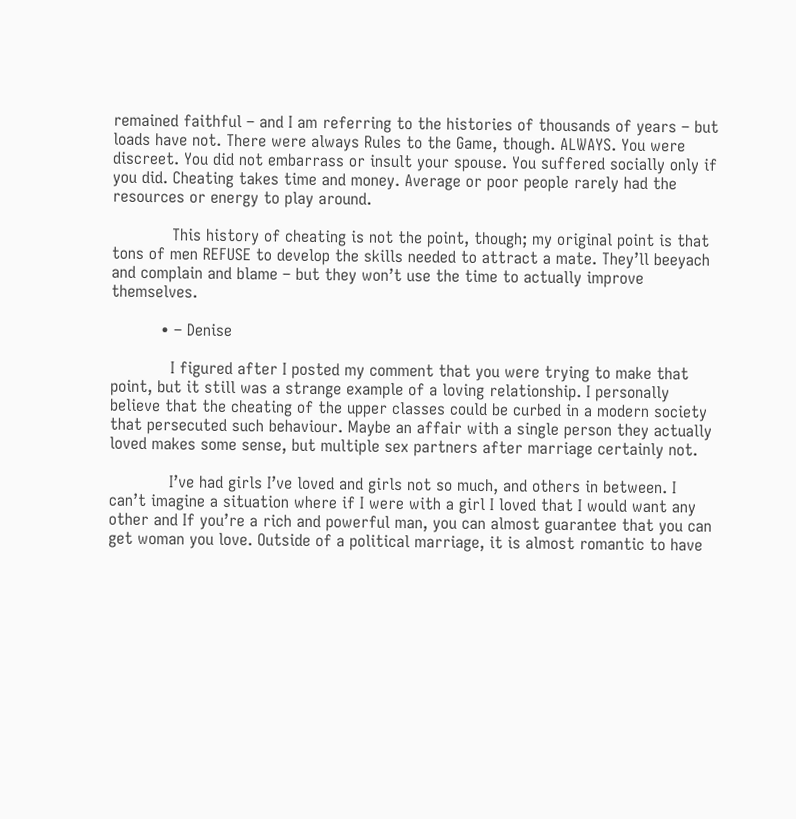remained faithful – and I am referring to the histories of thousands of years – but loads have not. There were always Rules to the Game, though. ALWAYS. You were discreet. You did not embarrass or insult your spouse. You suffered socially only if you did. Cheating takes time and money. Average or poor people rarely had the resources or energy to play around.

            This history of cheating is not the point, though; my original point is that tons of men REFUSE to develop the skills needed to attract a mate. They’ll beeyach and complain and blame – but they won’t use the time to actually improve themselves.

          • – Denise

            I figured after I posted my comment that you were trying to make that point, but it still was a strange example of a loving relationship. I personally believe that the cheating of the upper classes could be curbed in a modern society that persecuted such behaviour. Maybe an affair with a single person they actually loved makes some sense, but multiple sex partners after marriage certainly not.

            I’ve had girls I’ve loved and girls not so much, and others in between. I can’t imagine a situation where if I were with a girl I loved that I would want any other and If you’re a rich and powerful man, you can almost guarantee that you can get woman you love. Outside of a political marriage, it is almost romantic to have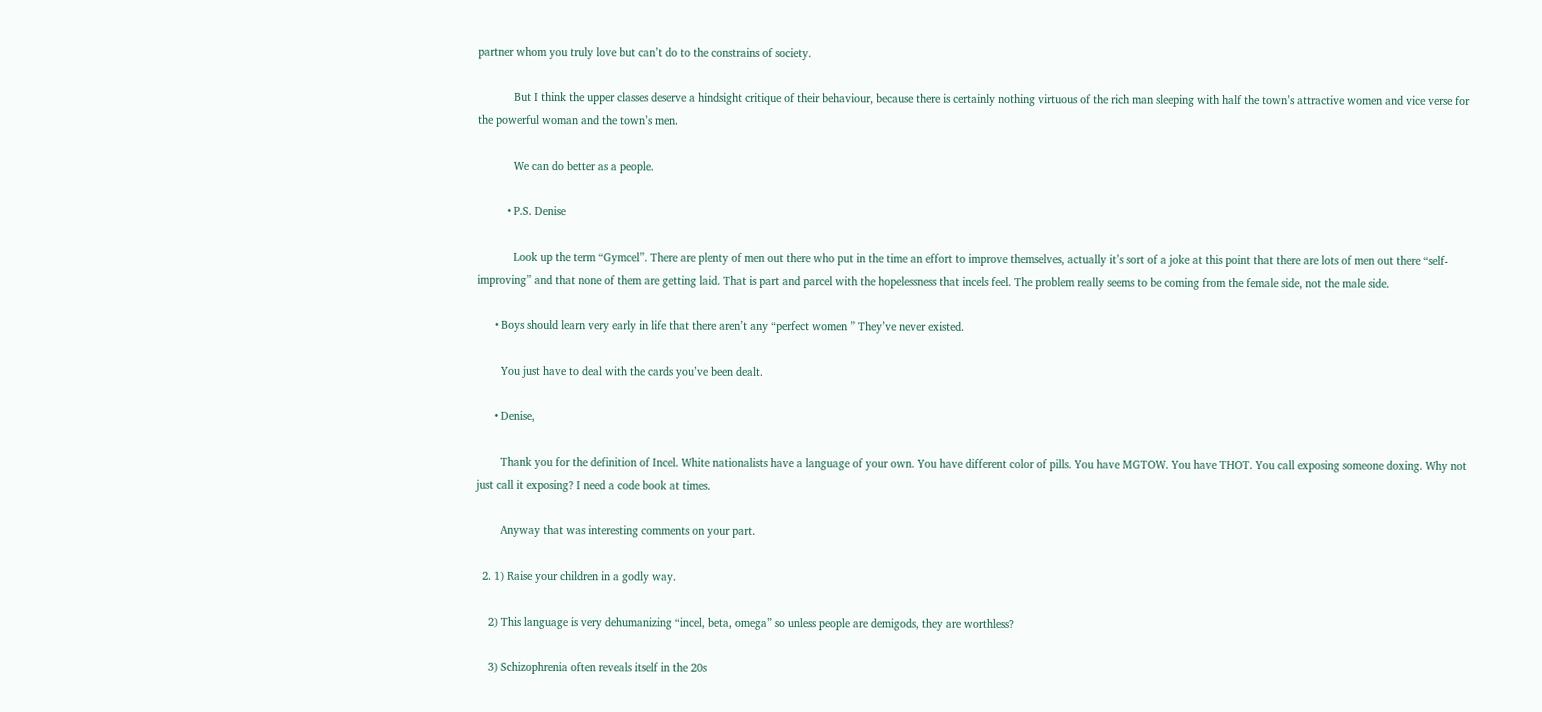partner whom you truly love but can’t do to the constrains of society.

            But I think the upper classes deserve a hindsight critique of their behaviour, because there is certainly nothing virtuous of the rich man sleeping with half the town’s attractive women and vice verse for the powerful woman and the town’s men.

            We can do better as a people.

          • P.S. Denise

            Look up the term “Gymcel”. There are plenty of men out there who put in the time an effort to improve themselves, actually it’s sort of a joke at this point that there are lots of men out there “self-improving” and that none of them are getting laid. That is part and parcel with the hopelessness that incels feel. The problem really seems to be coming from the female side, not the male side.

      • Boys should learn very early in life that there aren’t any “perfect women ” They’ve never existed.

        You just have to deal with the cards you’ve been dealt.

      • Denise,

        Thank you for the definition of Incel. White nationalists have a language of your own. You have different color of pills. You have MGTOW. You have THOT. You call exposing someone doxing. Why not just call it exposing? I need a code book at times.

        Anyway that was interesting comments on your part.

  2. 1) Raise your children in a godly way.

    2) This language is very dehumanizing “incel, beta, omega” so unless people are demigods, they are worthless?

    3) Schizophrenia often reveals itself in the 20s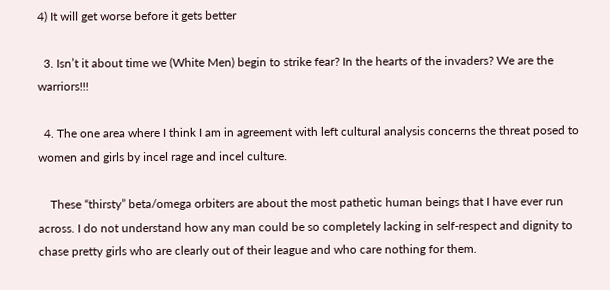4) It will get worse before it gets better

  3. Isn’t it about time we (White Men) begin to strike fear? In the hearts of the invaders? We are the warriors!!!

  4. The one area where I think I am in agreement with left cultural analysis concerns the threat posed to women and girls by incel rage and incel culture.

    These “thirsty” beta/omega orbiters are about the most pathetic human beings that I have ever run across. I do not understand how any man could be so completely lacking in self-respect and dignity to chase pretty girls who are clearly out of their league and who care nothing for them.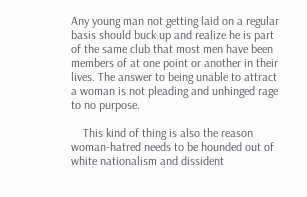Any young man not getting laid on a regular basis should buck up and realize he is part of the same club that most men have been members of at one point or another in their lives. The answer to being unable to attract a woman is not pleading and unhinged rage to no purpose.

    This kind of thing is also the reason woman-hatred needs to be hounded out of white nationalism and dissident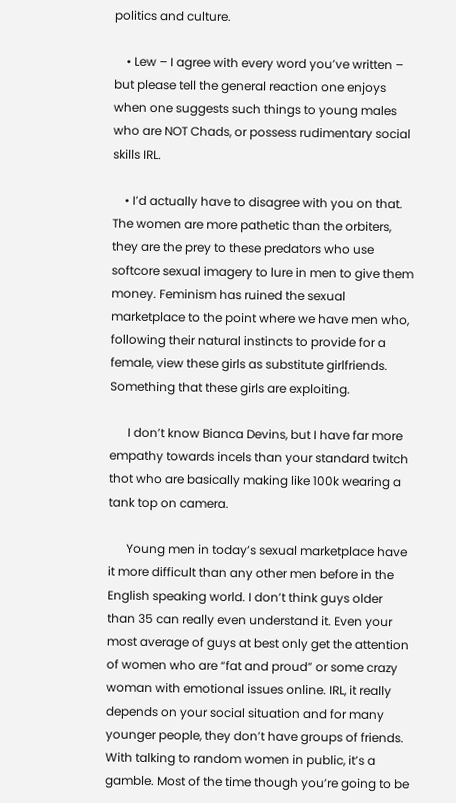politics and culture.

    • Lew – I agree with every word you’ve written – but please tell the general reaction one enjoys when one suggests such things to young males who are NOT Chads, or possess rudimentary social skills IRL.

    • I’d actually have to disagree with you on that. The women are more pathetic than the orbiters, they are the prey to these predators who use softcore sexual imagery to lure in men to give them money. Feminism has ruined the sexual marketplace to the point where we have men who, following their natural instincts to provide for a female, view these girls as substitute girlfriends. Something that these girls are exploiting.

      I don’t know Bianca Devins, but I have far more empathy towards incels than your standard twitch thot who are basically making like 100k wearing a tank top on camera.

      Young men in today’s sexual marketplace have it more difficult than any other men before in the English speaking world. I don’t think guys older than 35 can really even understand it. Even your most average of guys at best only get the attention of women who are “fat and proud” or some crazy woman with emotional issues online. IRL, it really depends on your social situation and for many younger people, they don’t have groups of friends. With talking to random women in public, it’s a gamble. Most of the time though you’re going to be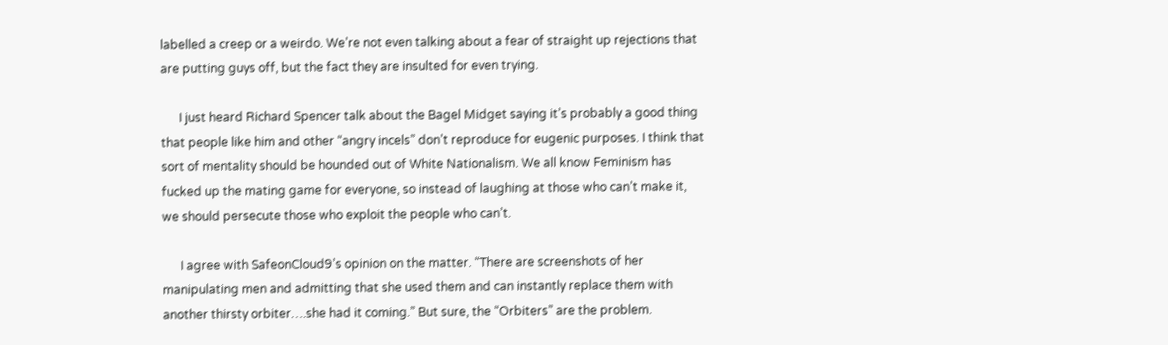labelled a creep or a weirdo. We’re not even talking about a fear of straight up rejections that are putting guys off, but the fact they are insulted for even trying.

      I just heard Richard Spencer talk about the Bagel Midget saying it’s probably a good thing that people like him and other “angry incels” don’t reproduce for eugenic purposes. I think that sort of mentality should be hounded out of White Nationalism. We all know Feminism has fucked up the mating game for everyone, so instead of laughing at those who can’t make it, we should persecute those who exploit the people who can’t.

      I agree with SafeonCloud9’s opinion on the matter. “There are screenshots of her manipulating men and admitting that she used them and can instantly replace them with another thirsty orbiter….she had it coming.” But sure, the “Orbiters” are the problem.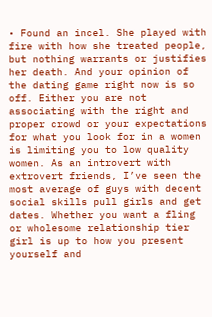• Found an incel. She played with fire with how she treated people, but nothing warrants or justifies her death. And your opinion of the dating game right now is so off. Either you are not associating with the right and proper crowd or your expectations for what you look for in a women is limiting you to low quality women. As an introvert with extrovert friends, I’ve seen the most average of guys with decent social skills pull girls and get dates. Whether you want a fling or wholesome relationship tier girl is up to how you present yourself and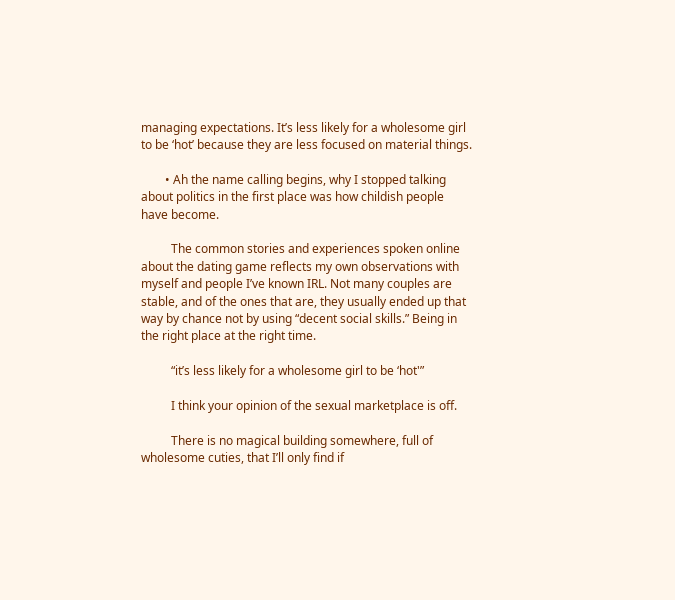managing expectations. It’s less likely for a wholesome girl to be ‘hot’ because they are less focused on material things.

        • Ah the name calling begins, why I stopped talking about politics in the first place was how childish people have become.

          The common stories and experiences spoken online about the dating game reflects my own observations with myself and people I’ve known IRL. Not many couples are stable, and of the ones that are, they usually ended up that way by chance not by using “decent social skills.” Being in the right place at the right time.

          “it’s less likely for a wholesome girl to be ‘hot'”

          I think your opinion of the sexual marketplace is off.

          There is no magical building somewhere, full of wholesome cuties, that I’ll only find if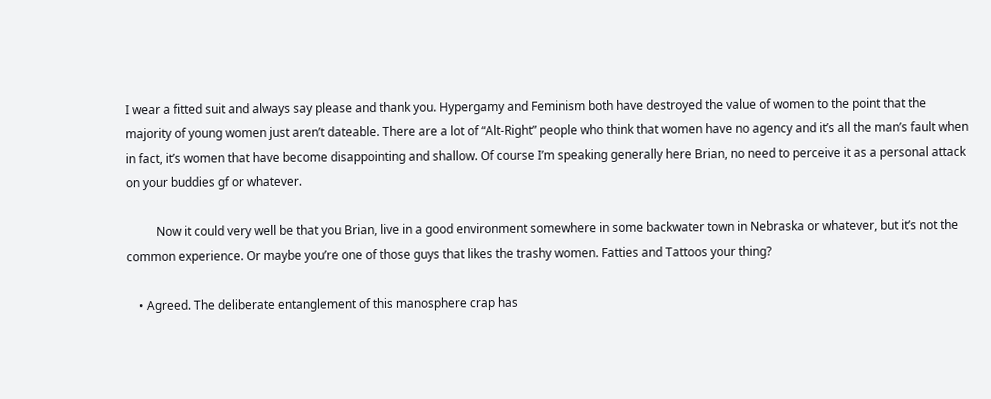I wear a fitted suit and always say please and thank you. Hypergamy and Feminism both have destroyed the value of women to the point that the majority of young women just aren’t dateable. There are a lot of “Alt-Right” people who think that women have no agency and it’s all the man’s fault when in fact, it’s women that have become disappointing and shallow. Of course I’m speaking generally here Brian, no need to perceive it as a personal attack on your buddies gf or whatever.

          Now it could very well be that you Brian, live in a good environment somewhere in some backwater town in Nebraska or whatever, but it’s not the common experience. Or maybe you’re one of those guys that likes the trashy women. Fatties and Tattoos your thing?

    • Agreed. The deliberate entanglement of this manosphere crap has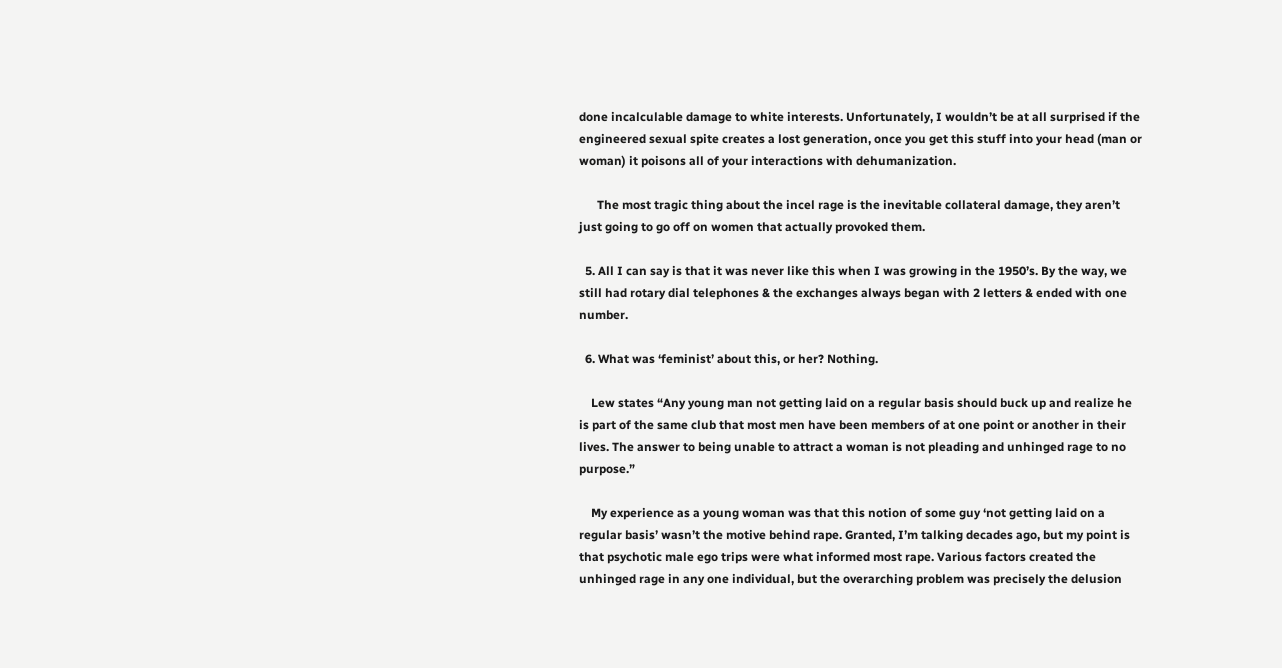done incalculable damage to white interests. Unfortunately, I wouldn’t be at all surprised if the engineered sexual spite creates a lost generation, once you get this stuff into your head (man or woman) it poisons all of your interactions with dehumanization.

      The most tragic thing about the incel rage is the inevitable collateral damage, they aren’t just going to go off on women that actually provoked them.

  5. All I can say is that it was never like this when I was growing in the 1950’s. By the way, we still had rotary dial telephones & the exchanges always began with 2 letters & ended with one number.

  6. What was ‘feminist’ about this, or her? Nothing.

    Lew states “Any young man not getting laid on a regular basis should buck up and realize he is part of the same club that most men have been members of at one point or another in their lives. The answer to being unable to attract a woman is not pleading and unhinged rage to no purpose.”

    My experience as a young woman was that this notion of some guy ‘not getting laid on a regular basis’ wasn’t the motive behind rape. Granted, I’m talking decades ago, but my point is that psychotic male ego trips were what informed most rape. Various factors created the unhinged rage in any one individual, but the overarching problem was precisely the delusion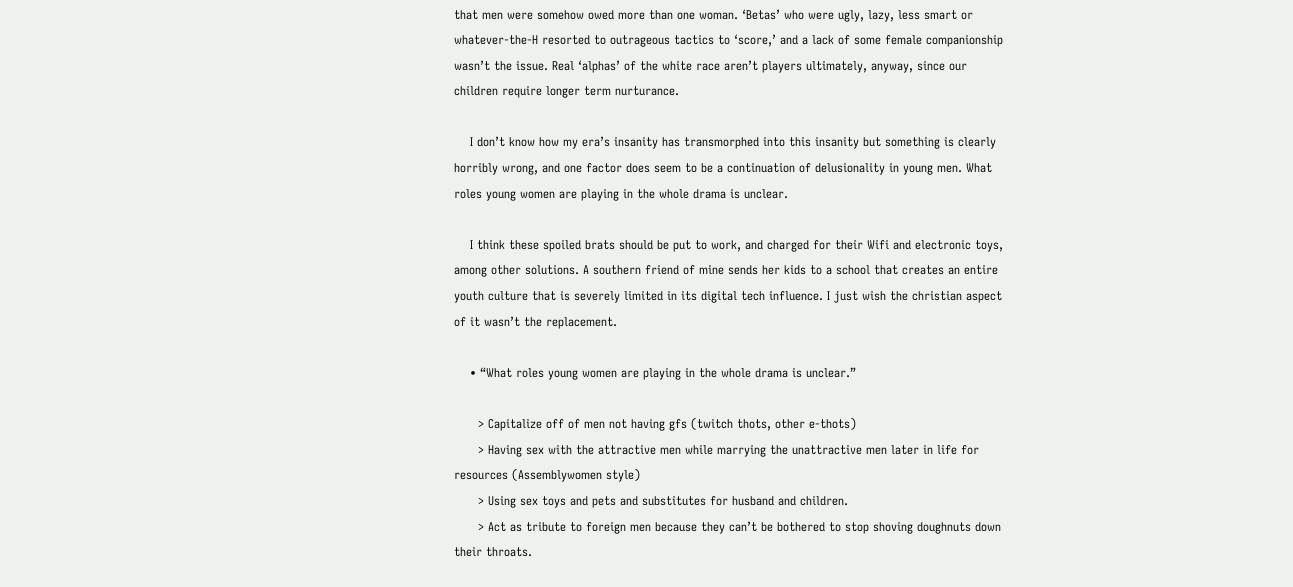that men were somehow owed more than one woman. ‘Betas’ who were ugly, lazy, less smart or whatever-the-H resorted to outrageous tactics to ‘score,’ and a lack of some female companionship wasn’t the issue. Real ‘alphas’ of the white race aren’t players ultimately, anyway, since our children require longer term nurturance.

    I don’t know how my era’s insanity has transmorphed into this insanity but something is clearly horribly wrong, and one factor does seem to be a continuation of delusionality in young men. What roles young women are playing in the whole drama is unclear.

    I think these spoiled brats should be put to work, and charged for their Wifi and electronic toys, among other solutions. A southern friend of mine sends her kids to a school that creates an entire youth culture that is severely limited in its digital tech influence. I just wish the christian aspect of it wasn’t the replacement.

    • “What roles young women are playing in the whole drama is unclear.”

      > Capitalize off of men not having gfs (twitch thots, other e-thots)
      > Having sex with the attractive men while marrying the unattractive men later in life for resources (Assemblywomen style)
      > Using sex toys and pets and substitutes for husband and children.
      > Act as tribute to foreign men because they can’t be bothered to stop shoving doughnuts down their throats.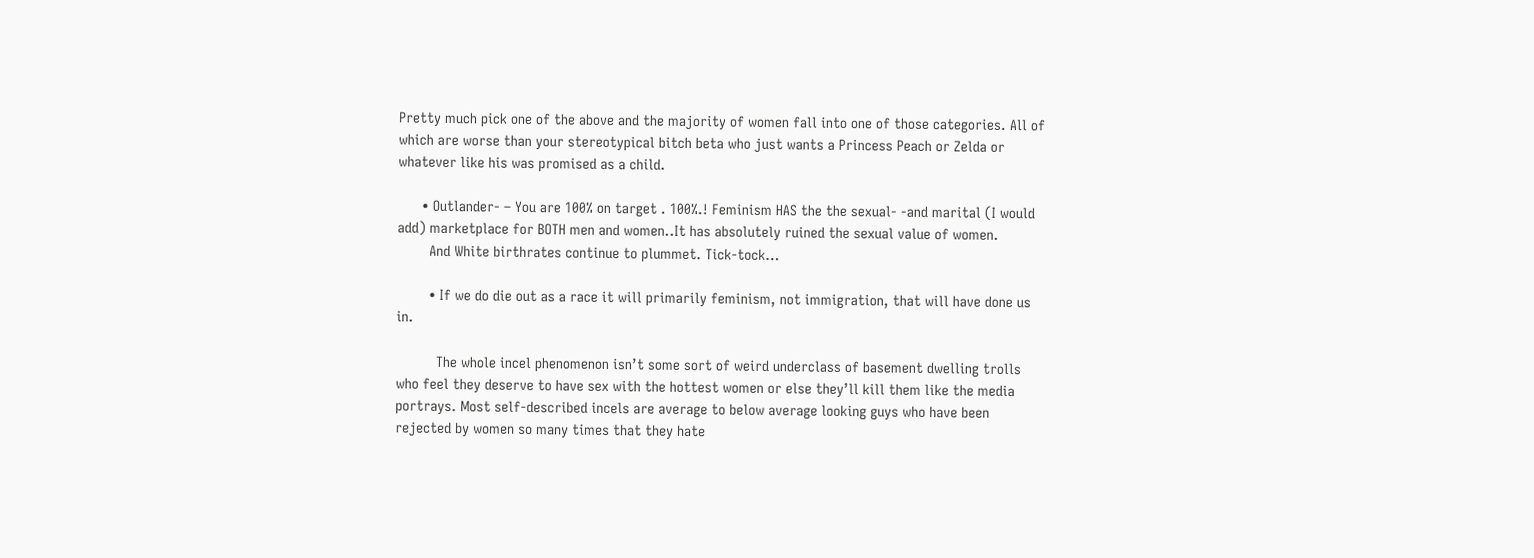Pretty much pick one of the above and the majority of women fall into one of those categories. All of which are worse than your stereotypical bitch beta who just wants a Princess Peach or Zelda or whatever like his was promised as a child.

      • Outlander- – You are 100% on target . 100%.! Feminism HAS the the sexual- -and marital (I would add) marketplace for BOTH men and women..It has absolutely ruined the sexual value of women.
        And White birthrates continue to plummet. Tick-tock…

        • If we do die out as a race it will primarily feminism, not immigration, that will have done us in.

          The whole incel phenomenon isn’t some sort of weird underclass of basement dwelling trolls who feel they deserve to have sex with the hottest women or else they’ll kill them like the media portrays. Most self-described incels are average to below average looking guys who have been rejected by women so many times that they hate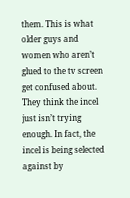them. This is what older guys and women who aren’t glued to the tv screen get confused about. They think the incel just isn’t trying enough. In fact, the incel is being selected against by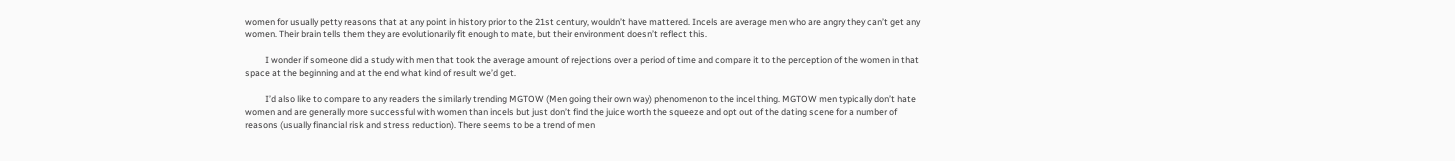women for usually petty reasons that at any point in history prior to the 21st century, wouldn’t have mattered. Incels are average men who are angry they can’t get any women. Their brain tells them they are evolutionarily fit enough to mate, but their environment doesn’t reflect this.

          I wonder if someone did a study with men that took the average amount of rejections over a period of time and compare it to the perception of the women in that space at the beginning and at the end what kind of result we’d get.

          I’d also like to compare to any readers the similarly trending MGTOW (Men going their own way) phenomenon to the incel thing. MGTOW men typically don’t hate women and are generally more successful with women than incels but just don’t find the juice worth the squeeze and opt out of the dating scene for a number of reasons (usually financial risk and stress reduction). There seems to be a trend of men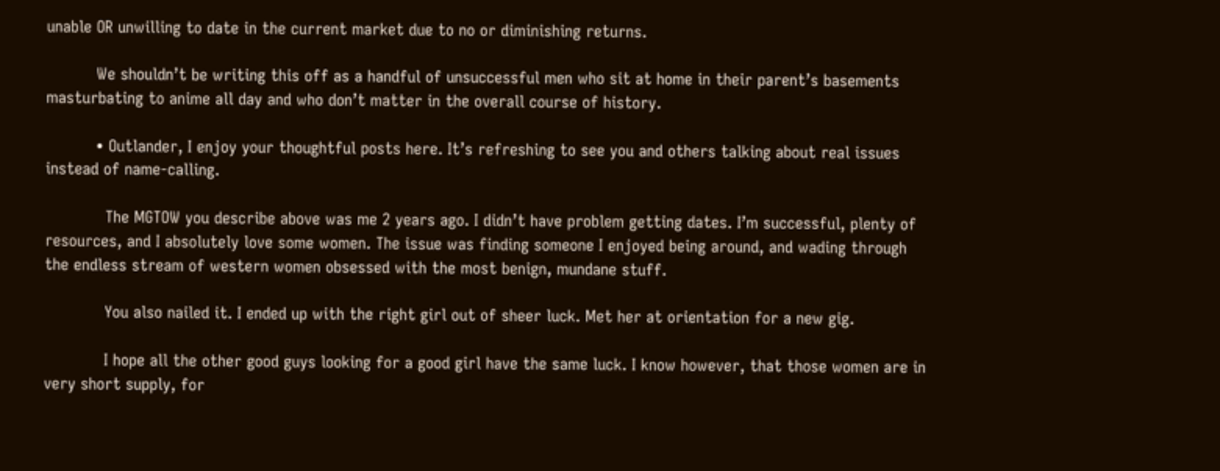unable OR unwilling to date in the current market due to no or diminishing returns.

          We shouldn’t be writing this off as a handful of unsuccessful men who sit at home in their parent’s basements masturbating to anime all day and who don’t matter in the overall course of history.

          • Outlander, I enjoy your thoughtful posts here. It’s refreshing to see you and others talking about real issues instead of name-calling.

            The MGTOW you describe above was me 2 years ago. I didn’t have problem getting dates. I’m successful, plenty of resources, and I absolutely love some women. The issue was finding someone I enjoyed being around, and wading through the endless stream of western women obsessed with the most benign, mundane stuff.

            You also nailed it. I ended up with the right girl out of sheer luck. Met her at orientation for a new gig.

            I hope all the other good guys looking for a good girl have the same luck. I know however, that those women are in very short supply, for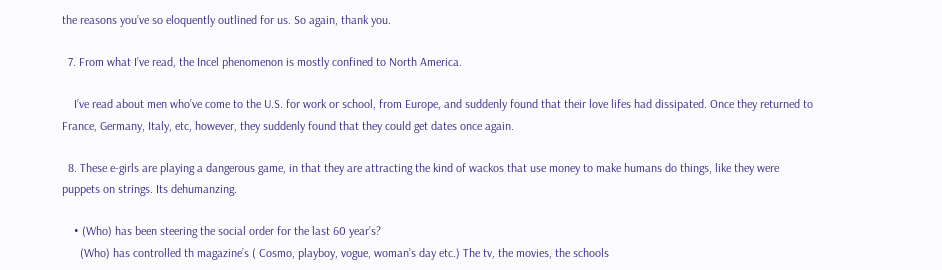the reasons you’ve so eloquently outlined for us. So again, thank you.

  7. From what I’ve read, the Incel phenomenon is mostly confined to North America.

    I’ve read about men who’ve come to the U.S. for work or school, from Europe, and suddenly found that their love lifes had dissipated. Once they returned to France, Germany, Italy, etc, however, they suddenly found that they could get dates once again.

  8. These e-girls are playing a dangerous game, in that they are attracting the kind of wackos that use money to make humans do things, like they were puppets on strings. Its dehumanzing.

    • (Who) has been steering the social order for the last 60 year’s?
      (Who) has controlled th magazine’s ( Cosmo, playboy, vogue, woman’s day etc.) The tv, the movies, the schools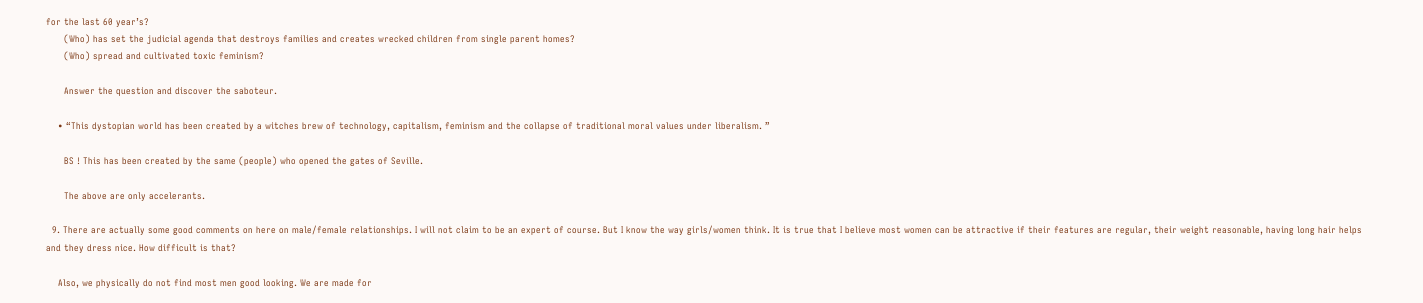for the last 60 year’s?
      (Who) has set the judicial agenda that destroys families and creates wrecked children from single parent homes?
      (Who) spread and cultivated toxic feminism?

      Answer the question and discover the saboteur.

    • “This dystopian world has been created by a witches brew of technology, capitalism, feminism and the collapse of traditional moral values under liberalism. ”

      BS ! This has been created by the same (people) who opened the gates of Seville.

      The above are only accelerants.

  9. There are actually some good comments on here on male/female relationships. I will not claim to be an expert of course. But I know the way girls/women think. It is true that I believe most women can be attractive if their features are regular, their weight reasonable, having long hair helps and they dress nice. How difficult is that?

    Also, we physically do not find most men good looking. We are made for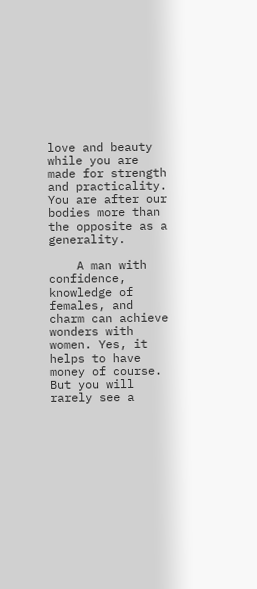love and beauty while you are made for strength and practicality. You are after our bodies more than the opposite as a generality.

    A man with confidence, knowledge of females, and charm can achieve wonders with women. Yes, it helps to have money of course. But you will rarely see a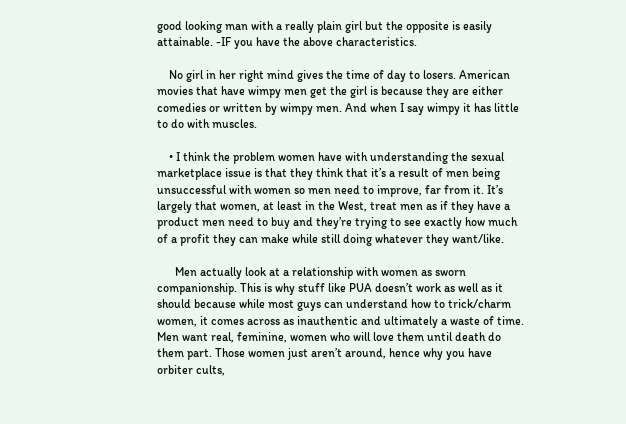good looking man with a really plain girl but the opposite is easily attainable. -IF you have the above characteristics.

    No girl in her right mind gives the time of day to losers. American movies that have wimpy men get the girl is because they are either comedies or written by wimpy men. And when I say wimpy it has little to do with muscles.

    • I think the problem women have with understanding the sexual marketplace issue is that they think that it’s a result of men being unsuccessful with women so men need to improve, far from it. It’s largely that women, at least in the West, treat men as if they have a product men need to buy and they’re trying to see exactly how much of a profit they can make while still doing whatever they want/like.

      Men actually look at a relationship with women as sworn companionship. This is why stuff like PUA doesn’t work as well as it should because while most guys can understand how to trick/charm women, it comes across as inauthentic and ultimately a waste of time. Men want real, feminine, women who will love them until death do them part. Those women just aren’t around, hence why you have orbiter cults,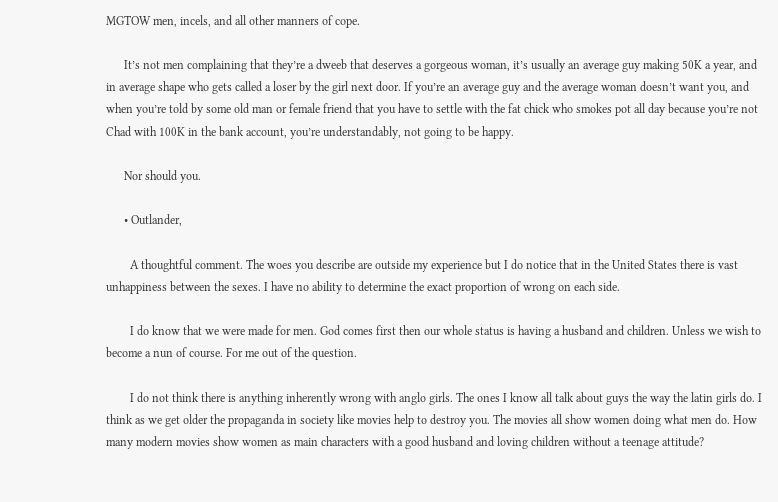MGTOW men, incels, and all other manners of cope.

      It’s not men complaining that they’re a dweeb that deserves a gorgeous woman, it’s usually an average guy making 50K a year, and in average shape who gets called a loser by the girl next door. If you’re an average guy and the average woman doesn’t want you, and when you’re told by some old man or female friend that you have to settle with the fat chick who smokes pot all day because you’re not Chad with 100K in the bank account, you’re understandably, not going to be happy.

      Nor should you.

      • Outlander,

        A thoughtful comment. The woes you describe are outside my experience but I do notice that in the United States there is vast unhappiness between the sexes. I have no ability to determine the exact proportion of wrong on each side.

        I do know that we were made for men. God comes first then our whole status is having a husband and children. Unless we wish to become a nun of course. For me out of the question.

        I do not think there is anything inherently wrong with anglo girls. The ones I know all talk about guys the way the latin girls do. I think as we get older the propaganda in society like movies help to destroy you. The movies all show women doing what men do. How many modern movies show women as main characters with a good husband and loving children without a teenage attitude?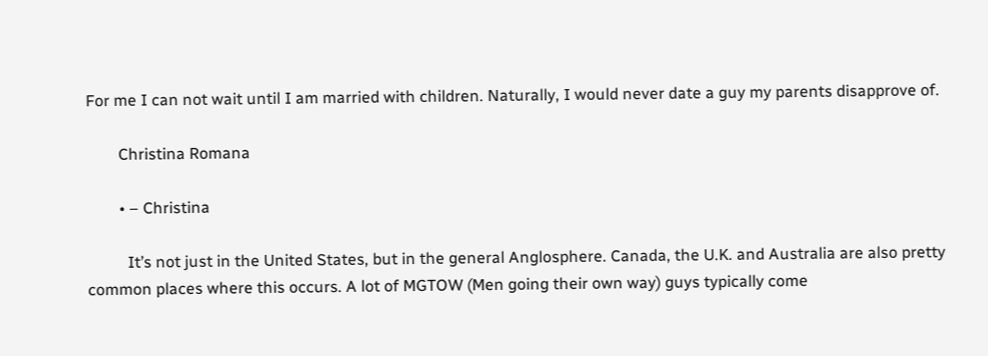For me I can not wait until I am married with children. Naturally, I would never date a guy my parents disapprove of.

        Christina Romana

        • – Christina

          It’s not just in the United States, but in the general Anglosphere. Canada, the U.K. and Australia are also pretty common places where this occurs. A lot of MGTOW (Men going their own way) guys typically come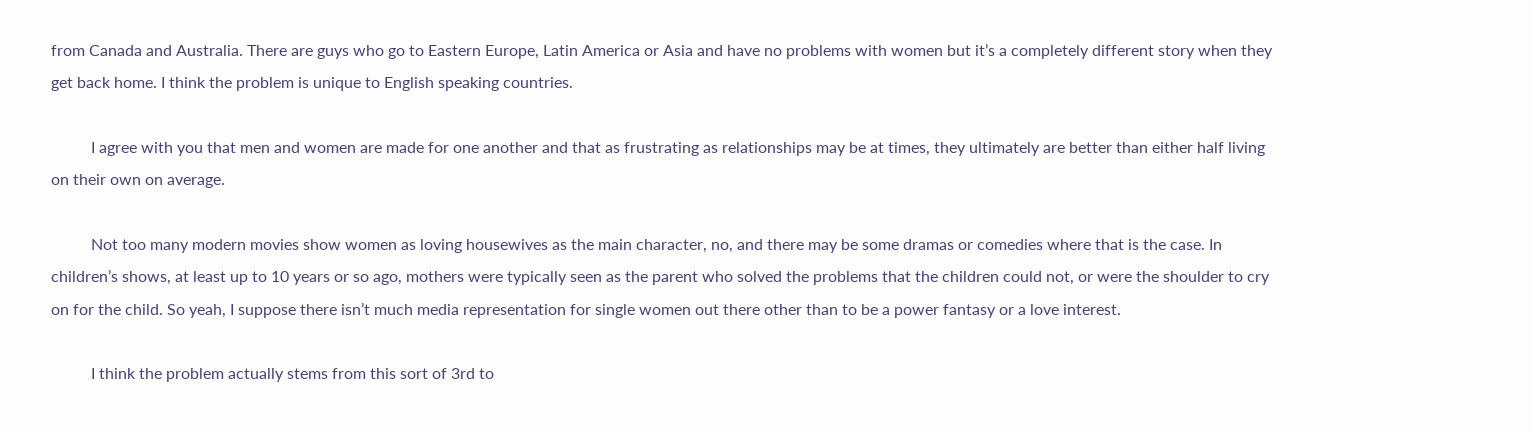from Canada and Australia. There are guys who go to Eastern Europe, Latin America or Asia and have no problems with women but it’s a completely different story when they get back home. I think the problem is unique to English speaking countries.

          I agree with you that men and women are made for one another and that as frustrating as relationships may be at times, they ultimately are better than either half living on their own on average.

          Not too many modern movies show women as loving housewives as the main character, no, and there may be some dramas or comedies where that is the case. In children’s shows, at least up to 10 years or so ago, mothers were typically seen as the parent who solved the problems that the children could not, or were the shoulder to cry on for the child. So yeah, I suppose there isn’t much media representation for single women out there other than to be a power fantasy or a love interest.

          I think the problem actually stems from this sort of 3rd to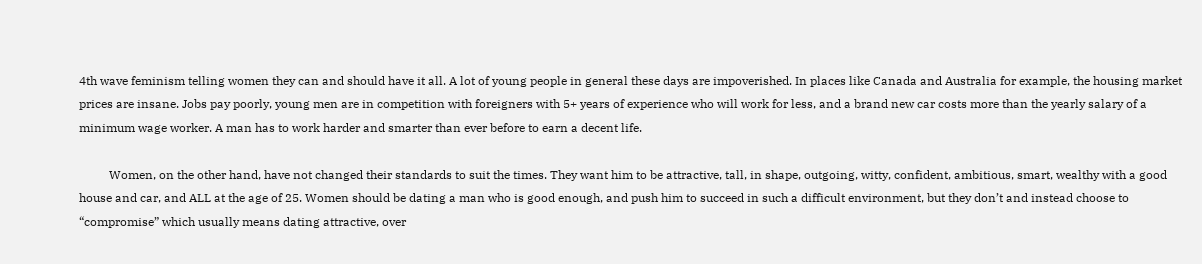4th wave feminism telling women they can and should have it all. A lot of young people in general these days are impoverished. In places like Canada and Australia for example, the housing market prices are insane. Jobs pay poorly, young men are in competition with foreigners with 5+ years of experience who will work for less, and a brand new car costs more than the yearly salary of a minimum wage worker. A man has to work harder and smarter than ever before to earn a decent life.

          Women, on the other hand, have not changed their standards to suit the times. They want him to be attractive, tall, in shape, outgoing, witty, confident, ambitious, smart, wealthy with a good house and car, and ALL at the age of 25. Women should be dating a man who is good enough, and push him to succeed in such a difficult environment, but they don’t and instead choose to “compromise” which usually means dating attractive, over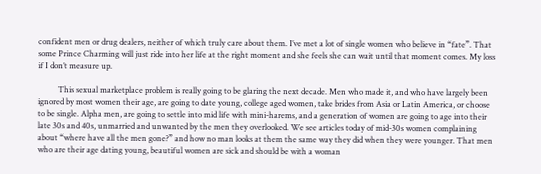confident men or drug dealers, neither of which truly care about them. I’ve met a lot of single women who believe in “fate”. That some Prince Charming will just ride into her life at the right moment and she feels she can wait until that moment comes. My loss if I don’t measure up.

          This sexual marketplace problem is really going to be glaring the next decade. Men who made it, and who have largely been ignored by most women their age, are going to date young, college aged women, take brides from Asia or Latin America, or choose to be single. Alpha men, are going to settle into mid life with mini-harems, and a generation of women are going to age into their late 30s and 40s, unmarried and unwanted by the men they overlooked. We see articles today of mid-30s women complaining about “where have all the men gone?” and how no man looks at them the same way they did when they were younger. That men who are their age dating young, beautiful women are sick and should be with a woman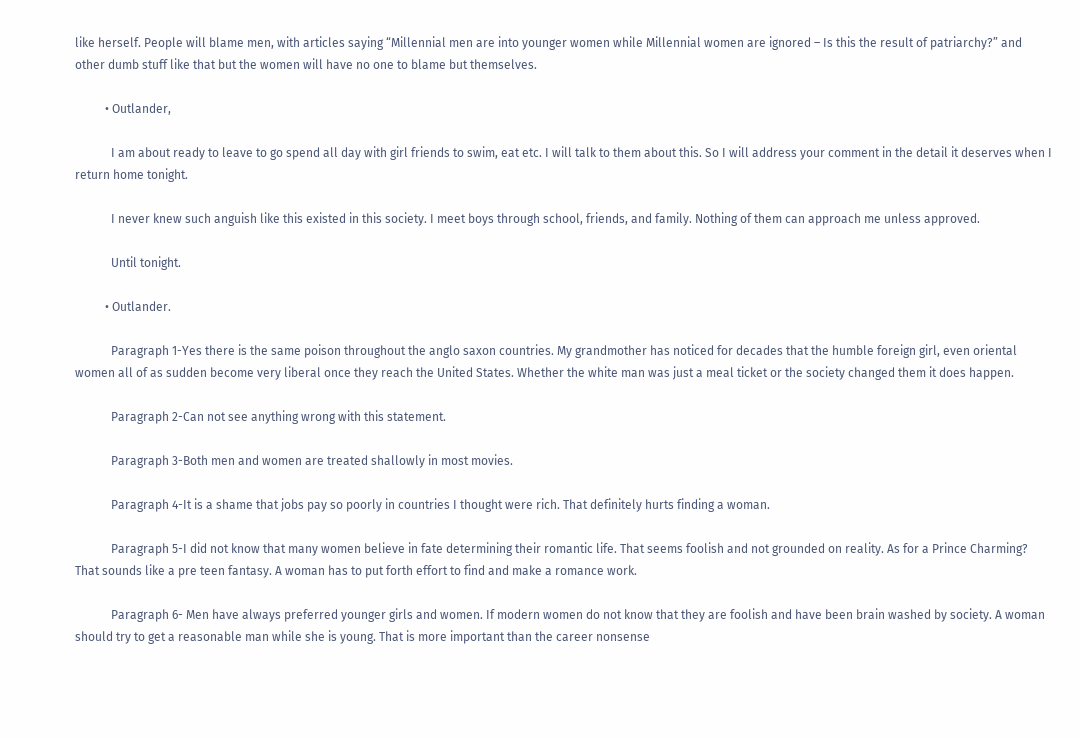like herself. People will blame men, with articles saying “Millennial men are into younger women while Millennial women are ignored – Is this the result of patriarchy?” and other dumb stuff like that but the women will have no one to blame but themselves.

          • Outlander,

            I am about ready to leave to go spend all day with girl friends to swim, eat etc. I will talk to them about this. So I will address your comment in the detail it deserves when I return home tonight.

            I never knew such anguish like this existed in this society. I meet boys through school, friends, and family. Nothing of them can approach me unless approved.

            Until tonight.

          • Outlander.

            Paragraph 1-Yes there is the same poison throughout the anglo saxon countries. My grandmother has noticed for decades that the humble foreign girl, even oriental women all of as sudden become very liberal once they reach the United States. Whether the white man was just a meal ticket or the society changed them it does happen.

            Paragraph 2-Can not see anything wrong with this statement.

            Paragraph 3-Both men and women are treated shallowly in most movies.

            Paragraph 4-It is a shame that jobs pay so poorly in countries I thought were rich. That definitely hurts finding a woman.

            Paragraph 5-I did not know that many women believe in fate determining their romantic life. That seems foolish and not grounded on reality. As for a Prince Charming? That sounds like a pre teen fantasy. A woman has to put forth effort to find and make a romance work.

            Paragraph 6- Men have always preferred younger girls and women. If modern women do not know that they are foolish and have been brain washed by society. A woman should try to get a reasonable man while she is young. That is more important than the career nonsense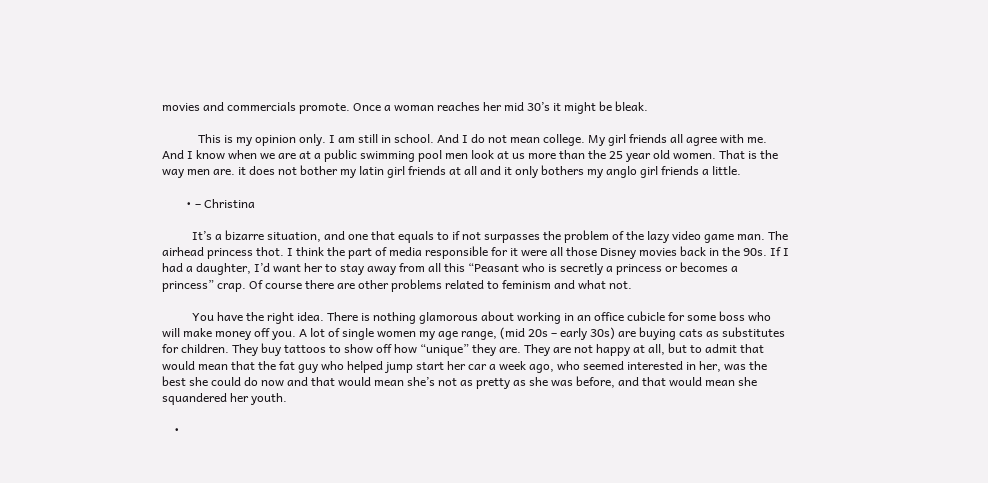movies and commercials promote. Once a woman reaches her mid 30’s it might be bleak.

            This is my opinion only. I am still in school. And I do not mean college. My girl friends all agree with me. And I know when we are at a public swimming pool men look at us more than the 25 year old women. That is the way men are. it does not bother my latin girl friends at all and it only bothers my anglo girl friends a little.

        • – Christina

          It’s a bizarre situation, and one that equals to if not surpasses the problem of the lazy video game man. The airhead princess thot. I think the part of media responsible for it were all those Disney movies back in the 90s. If I had a daughter, I’d want her to stay away from all this “Peasant who is secretly a princess or becomes a princess” crap. Of course there are other problems related to feminism and what not.

          You have the right idea. There is nothing glamorous about working in an office cubicle for some boss who will make money off you. A lot of single women my age range, (mid 20s – early 30s) are buying cats as substitutes for children. They buy tattoos to show off how “unique” they are. They are not happy at all, but to admit that would mean that the fat guy who helped jump start her car a week ago, who seemed interested in her, was the best she could do now and that would mean she’s not as pretty as she was before, and that would mean she squandered her youth.

    •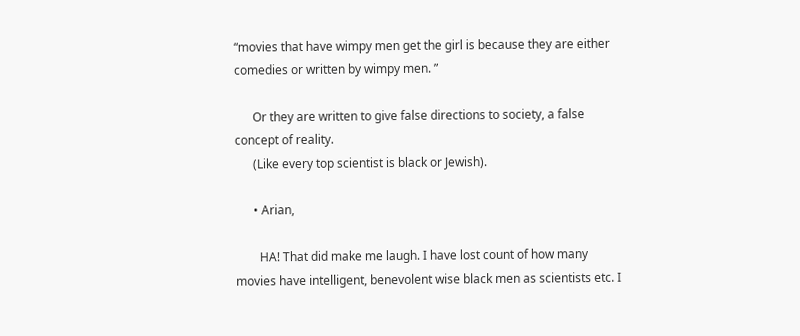“movies that have wimpy men get the girl is because they are either comedies or written by wimpy men. ”

      Or they are written to give false directions to society, a false concept of reality.
      (Like every top scientist is black or Jewish).

      • Arian,

        HA! That did make me laugh. I have lost count of how many movies have intelligent, benevolent wise black men as scientists etc. I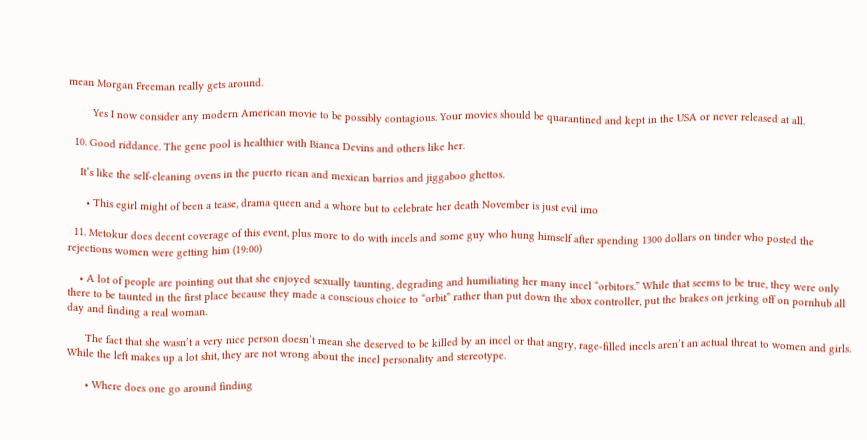mean Morgan Freeman really gets around.

        Yes I now consider any modern American movie to be possibly contagious. Your movies should be quarantined and kept in the USA or never released at all.

  10. Good riddance. The gene pool is healthier with Bianca Devins and others like her.

    It’s like the self-cleaning ovens in the puerto rican and mexican barrios and jiggaboo ghettos.

      • This egirl might of been a tease, drama queen and a whore but to celebrate her death November is just evil imo

  11. Metokur does decent coverage of this event, plus more to do with incels and some guy who hung himself after spending 1300 dollars on tinder who posted the rejections women were getting him (19:00)

    • A lot of people are pointing out that she enjoyed sexually taunting, degrading and humiliating her many incel “orbitors.” While that seems to be true, they were only there to be taunted in the first place because they made a conscious choice to “orbit” rather than put down the xbox controller, put the brakes on jerking off on pornhub all day and finding a real woman.

      The fact that she wasn’t a very nice person doesn’t mean she deserved to be killed by an incel or that angry, rage-filled incels aren’t an actual threat to women and girls. While the left makes up a lot shit, they are not wrong about the incel personality and stereotype.

      • Where does one go around finding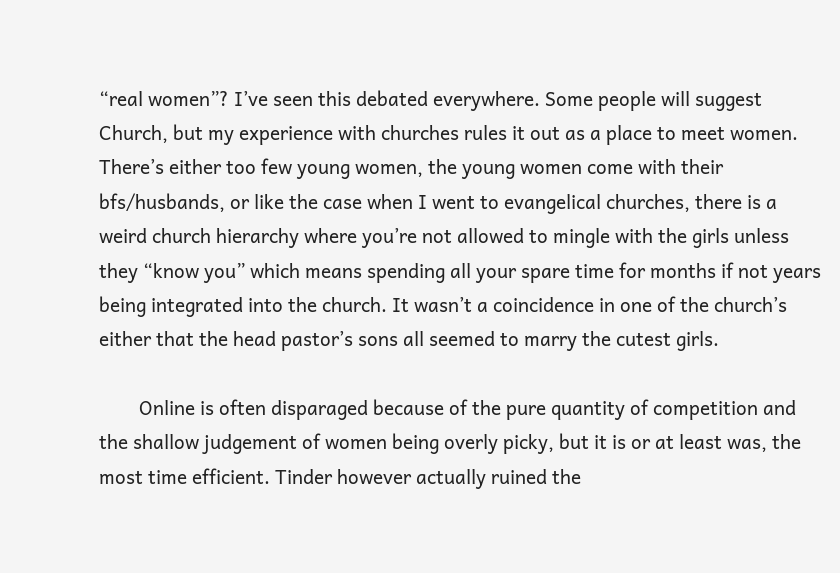“real women”? I’ve seen this debated everywhere. Some people will suggest Church, but my experience with churches rules it out as a place to meet women. There’s either too few young women, the young women come with their bfs/husbands, or like the case when I went to evangelical churches, there is a weird church hierarchy where you’re not allowed to mingle with the girls unless they “know you” which means spending all your spare time for months if not years being integrated into the church. It wasn’t a coincidence in one of the church’s either that the head pastor’s sons all seemed to marry the cutest girls.

        Online is often disparaged because of the pure quantity of competition and the shallow judgement of women being overly picky, but it is or at least was, the most time efficient. Tinder however actually ruined the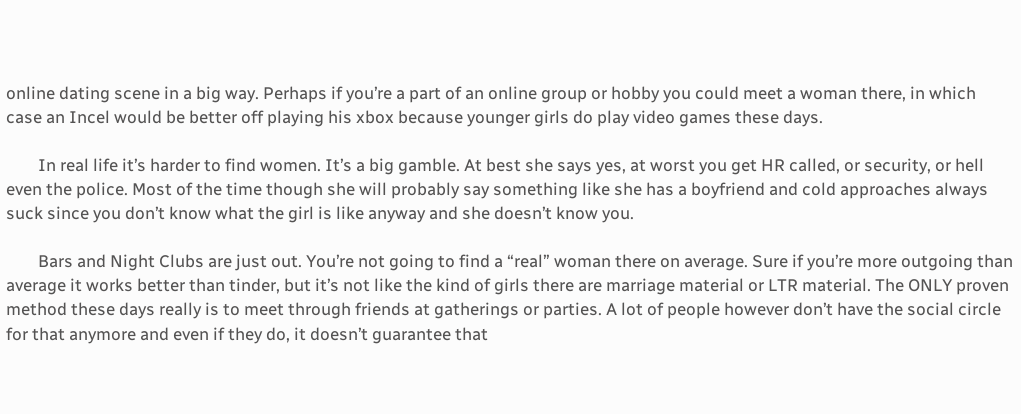online dating scene in a big way. Perhaps if you’re a part of an online group or hobby you could meet a woman there, in which case an Incel would be better off playing his xbox because younger girls do play video games these days.

        In real life it’s harder to find women. It’s a big gamble. At best she says yes, at worst you get HR called, or security, or hell even the police. Most of the time though she will probably say something like she has a boyfriend and cold approaches always suck since you don’t know what the girl is like anyway and she doesn’t know you.

        Bars and Night Clubs are just out. You’re not going to find a “real” woman there on average. Sure if you’re more outgoing than average it works better than tinder, but it’s not like the kind of girls there are marriage material or LTR material. The ONLY proven method these days really is to meet through friends at gatherings or parties. A lot of people however don’t have the social circle for that anymore and even if they do, it doesn’t guarantee that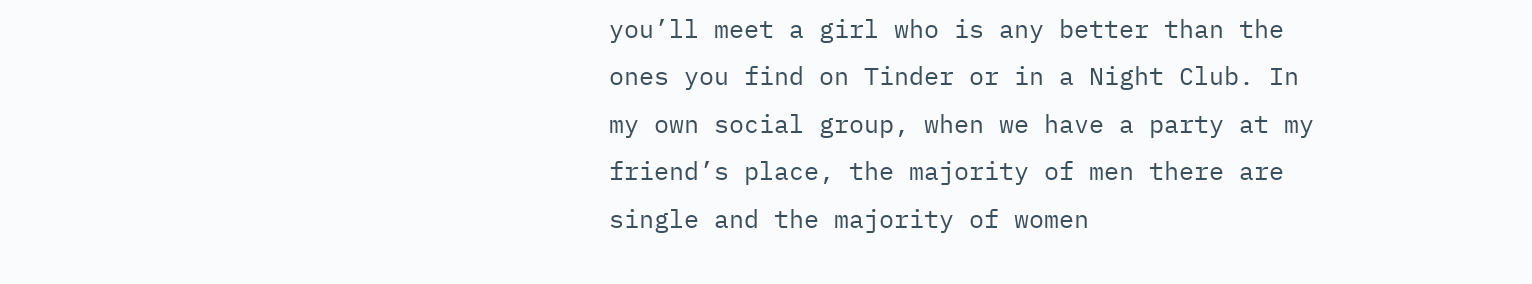you’ll meet a girl who is any better than the ones you find on Tinder or in a Night Club. In my own social group, when we have a party at my friend’s place, the majority of men there are single and the majority of women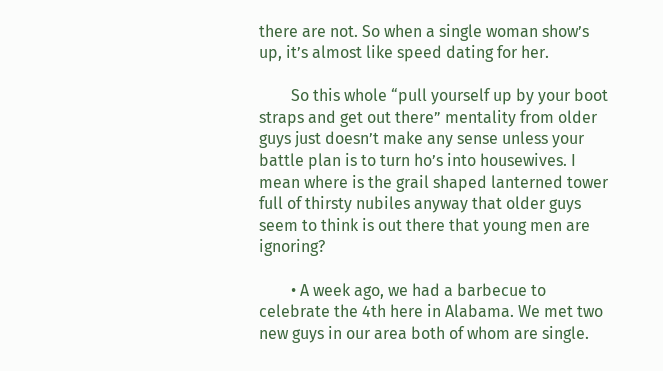there are not. So when a single woman show’s up, it’s almost like speed dating for her.

        So this whole “pull yourself up by your boot straps and get out there” mentality from older guys just doesn’t make any sense unless your battle plan is to turn ho’s into housewives. I mean where is the grail shaped lanterned tower full of thirsty nubiles anyway that older guys seem to think is out there that young men are ignoring?

        • A week ago, we had a barbecue to celebrate the 4th here in Alabama. We met two new guys in our area both of whom are single.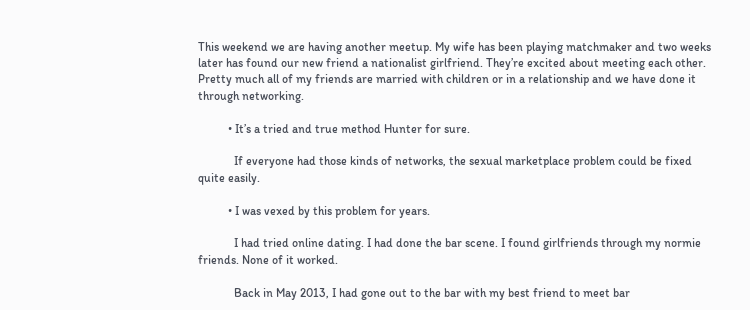This weekend we are having another meetup. My wife has been playing matchmaker and two weeks later has found our new friend a nationalist girlfriend. They’re excited about meeting each other. Pretty much all of my friends are married with children or in a relationship and we have done it through networking.

          • It’s a tried and true method Hunter for sure.

            If everyone had those kinds of networks, the sexual marketplace problem could be fixed quite easily.

          • I was vexed by this problem for years.

            I had tried online dating. I had done the bar scene. I found girlfriends through my normie friends. None of it worked.

            Back in May 2013, I had gone out to the bar with my best friend to meet bar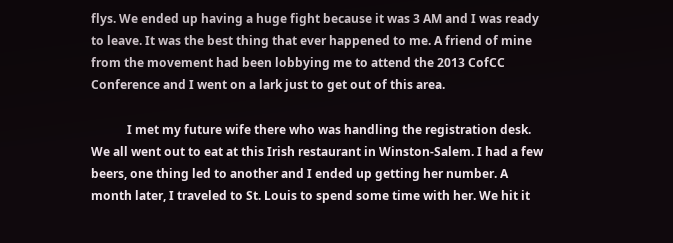flys. We ended up having a huge fight because it was 3 AM and I was ready to leave. It was the best thing that ever happened to me. A friend of mine from the movement had been lobbying me to attend the 2013 CofCC Conference and I went on a lark just to get out of this area.

            I met my future wife there who was handling the registration desk. We all went out to eat at this Irish restaurant in Winston-Salem. I had a few beers, one thing led to another and I ended up getting her number. A month later, I traveled to St. Louis to spend some time with her. We hit it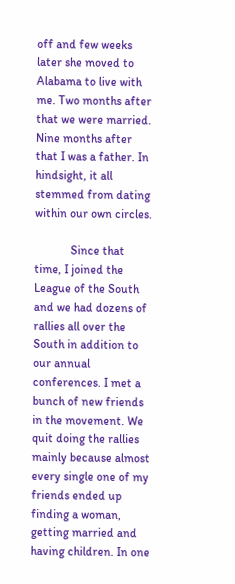off and few weeks later she moved to Alabama to live with me. Two months after that we were married. Nine months after that I was a father. In hindsight, it all stemmed from dating within our own circles.

            Since that time, I joined the League of the South and we had dozens of rallies all over the South in addition to our annual conferences. I met a bunch of new friends in the movement. We quit doing the rallies mainly because almost every single one of my friends ended up finding a woman, getting married and having children. In one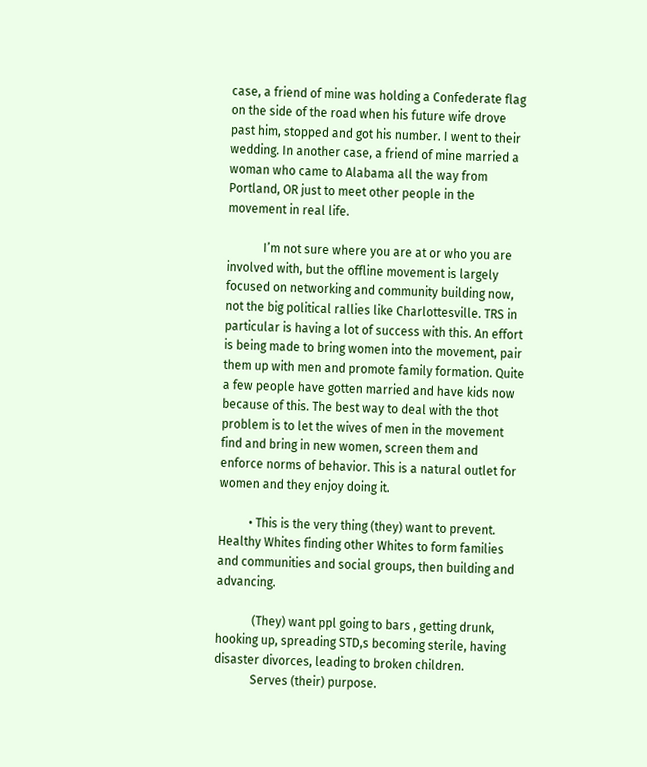case, a friend of mine was holding a Confederate flag on the side of the road when his future wife drove past him, stopped and got his number. I went to their wedding. In another case, a friend of mine married a woman who came to Alabama all the way from Portland, OR just to meet other people in the movement in real life.

            I’m not sure where you are at or who you are involved with, but the offline movement is largely focused on networking and community building now, not the big political rallies like Charlottesville. TRS in particular is having a lot of success with this. An effort is being made to bring women into the movement, pair them up with men and promote family formation. Quite a few people have gotten married and have kids now because of this. The best way to deal with the thot problem is to let the wives of men in the movement find and bring in new women, screen them and enforce norms of behavior. This is a natural outlet for women and they enjoy doing it.

          • This is the very thing (they) want to prevent. Healthy Whites finding other Whites to form families and communities and social groups, then building and advancing.

            (They) want ppl going to bars , getting drunk, hooking up, spreading STD,s becoming sterile, having disaster divorces, leading to broken children.
            Serves (their) purpose.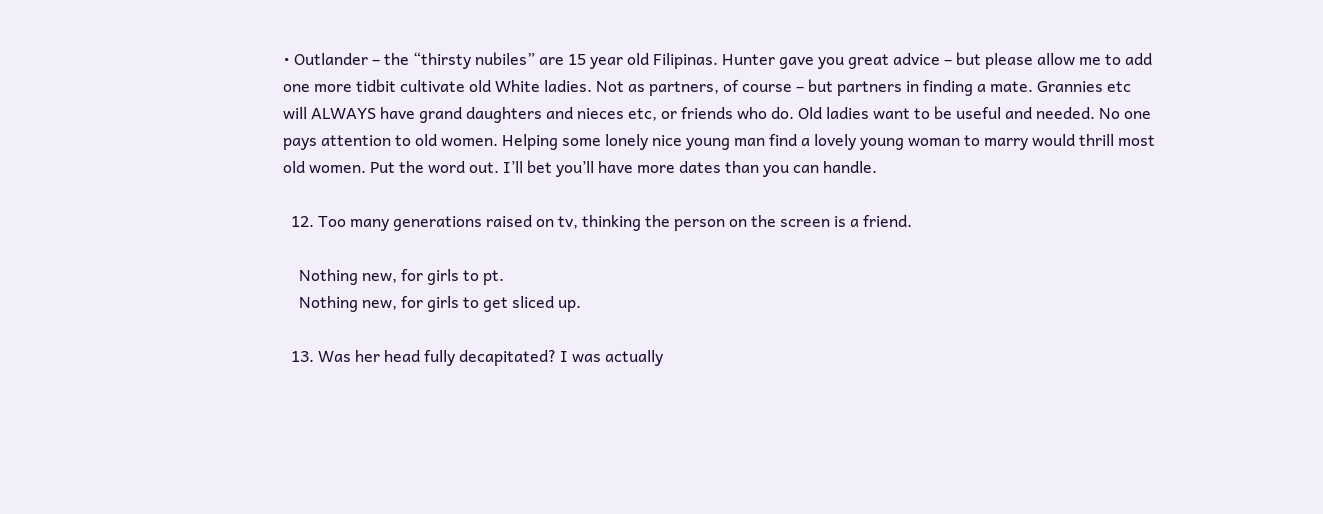• Outlander – the “thirsty nubiles” are 15 year old Filipinas. Hunter gave you great advice – but please allow me to add one more tidbit cultivate old White ladies. Not as partners, of course – but partners in finding a mate. Grannies etc will ALWAYS have grand daughters and nieces etc, or friends who do. Old ladies want to be useful and needed. No one pays attention to old women. Helping some lonely nice young man find a lovely young woman to marry would thrill most old women. Put the word out. I’ll bet you’ll have more dates than you can handle.

  12. Too many generations raised on tv, thinking the person on the screen is a friend.

    Nothing new, for girls to pt.
    Nothing new, for girls to get sliced up.

  13. Was her head fully decapitated? I was actually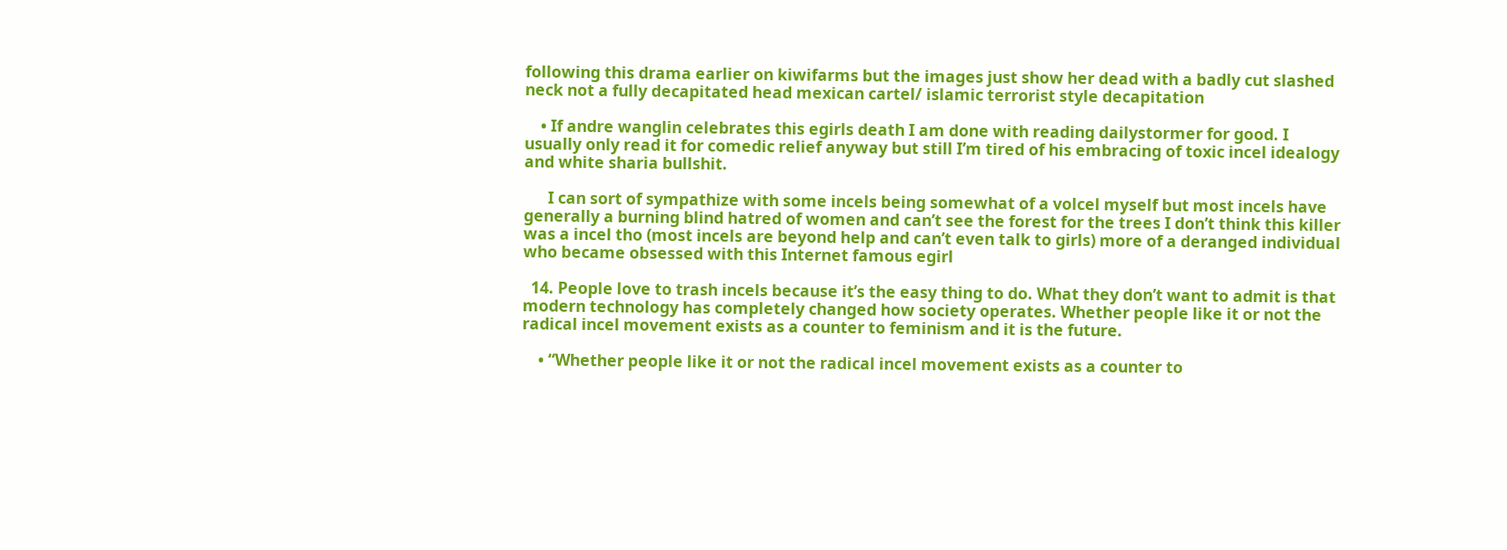following this drama earlier on kiwifarms but the images just show her dead with a badly cut slashed neck not a fully decapitated head mexican cartel/ islamic terrorist style decapitation

    • If andre wanglin celebrates this egirls death I am done with reading dailystormer for good. I usually only read it for comedic relief anyway but still I’m tired of his embracing of toxic incel idealogy and white sharia bullshit.

      I can sort of sympathize with some incels being somewhat of a volcel myself but most incels have generally a burning blind hatred of women and can’t see the forest for the trees I don’t think this killer was a incel tho (most incels are beyond help and can’t even talk to girls) more of a deranged individual who became obsessed with this Internet famous egirl

  14. People love to trash incels because it’s the easy thing to do. What they don’t want to admit is that modern technology has completely changed how society operates. Whether people like it or not the radical incel movement exists as a counter to feminism and it is the future.

    • “Whether people like it or not the radical incel movement exists as a counter to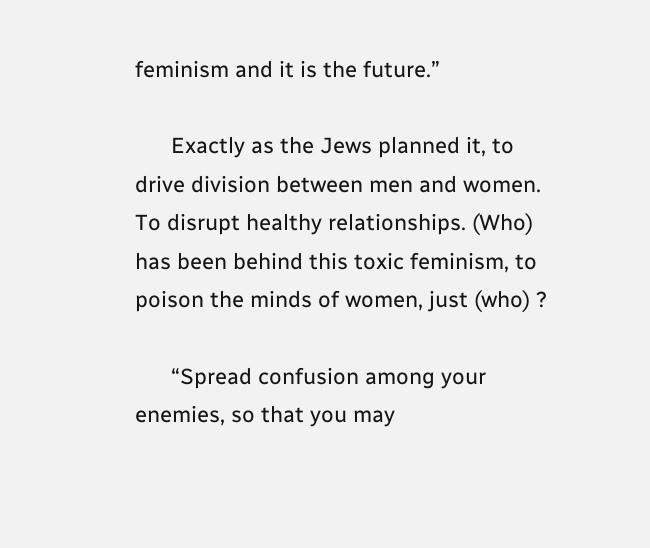feminism and it is the future.”

      Exactly as the Jews planned it, to drive division between men and women. To disrupt healthy relationships. (Who) has been behind this toxic feminism, to poison the minds of women, just (who) ?

      “Spread confusion among your enemies, so that you may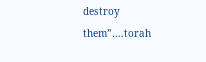destroy them”….torah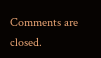Comments are closed.